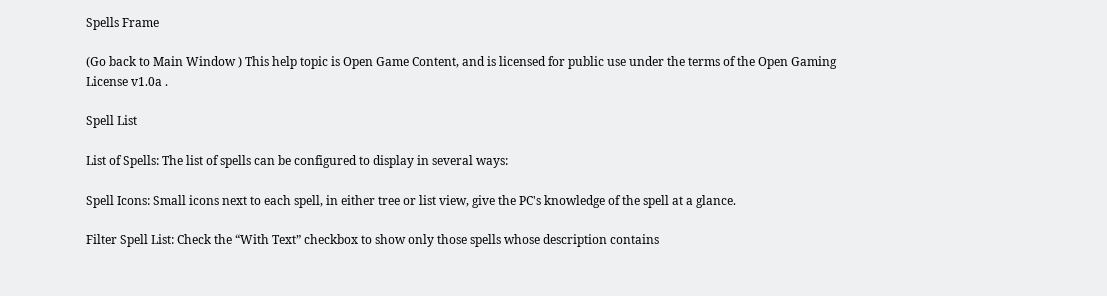Spells Frame

(Go back to Main Window ) This help topic is Open Game Content, and is licensed for public use under the terms of the Open Gaming License v1.0a .

Spell List

List of Spells: The list of spells can be configured to display in several ways:

Spell Icons: Small icons next to each spell, in either tree or list view, give the PC's knowledge of the spell at a glance.

Filter Spell List: Check the “With Text” checkbox to show only those spells whose description contains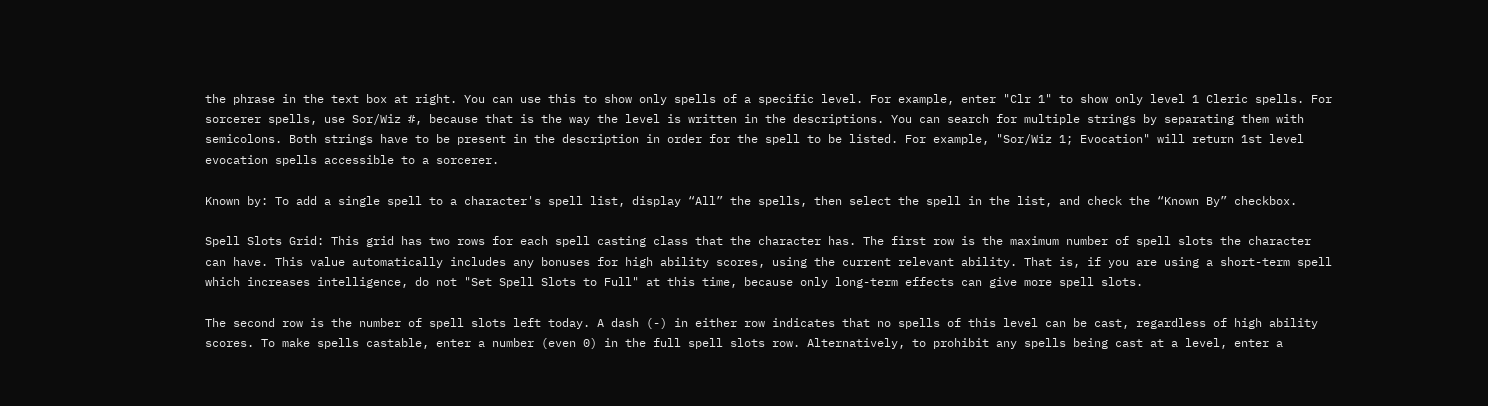the phrase in the text box at right. You can use this to show only spells of a specific level. For example, enter "Clr 1" to show only level 1 Cleric spells. For sorcerer spells, use Sor/Wiz #, because that is the way the level is written in the descriptions. You can search for multiple strings by separating them with semicolons. Both strings have to be present in the description in order for the spell to be listed. For example, "Sor/Wiz 1; Evocation" will return 1st level evocation spells accessible to a sorcerer.

Known by: To add a single spell to a character's spell list, display “All” the spells, then select the spell in the list, and check the “Known By” checkbox.

Spell Slots Grid: This grid has two rows for each spell casting class that the character has. The first row is the maximum number of spell slots the character can have. This value automatically includes any bonuses for high ability scores, using the current relevant ability. That is, if you are using a short-term spell which increases intelligence, do not "Set Spell Slots to Full" at this time, because only long-term effects can give more spell slots.

The second row is the number of spell slots left today. A dash (-) in either row indicates that no spells of this level can be cast, regardless of high ability scores. To make spells castable, enter a number (even 0) in the full spell slots row. Alternatively, to prohibit any spells being cast at a level, enter a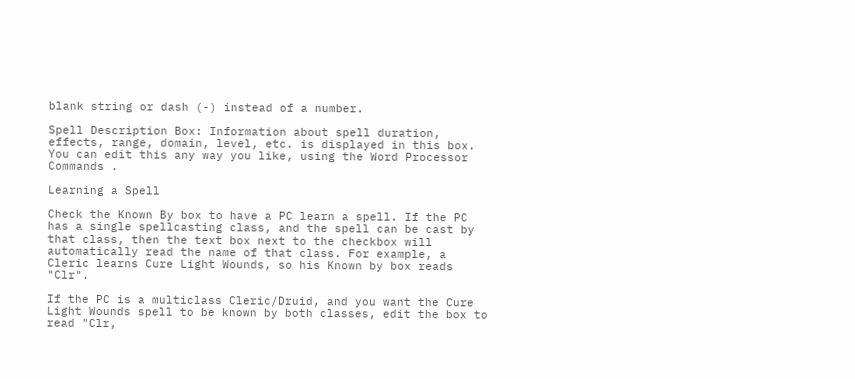blank string or dash (-) instead of a number.

Spell Description Box: Information about spell duration, effects, range, domain, level, etc. is displayed in this box. You can edit this any way you like, using the Word Processor Commands .

Learning a Spell

Check the Known By box to have a PC learn a spell. If the PC has a single spellcasting class, and the spell can be cast by that class, then the text box next to the checkbox will automatically read the name of that class. For example, a Cleric learns Cure Light Wounds, so his Known by box reads "Clr".

If the PC is a multiclass Cleric/Druid, and you want the Cure Light Wounds spell to be known by both classes, edit the box to read "Clr,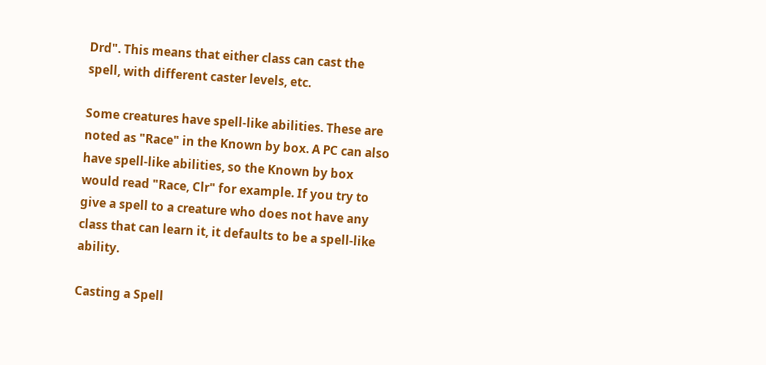Drd". This means that either class can cast the spell, with different caster levels, etc.

Some creatures have spell-like abilities. These are noted as "Race" in the Known by box. A PC can also have spell-like abilities, so the Known by box would read "Race, Clr" for example. If you try to give a spell to a creature who does not have any class that can learn it, it defaults to be a spell-like ability.

Casting a Spell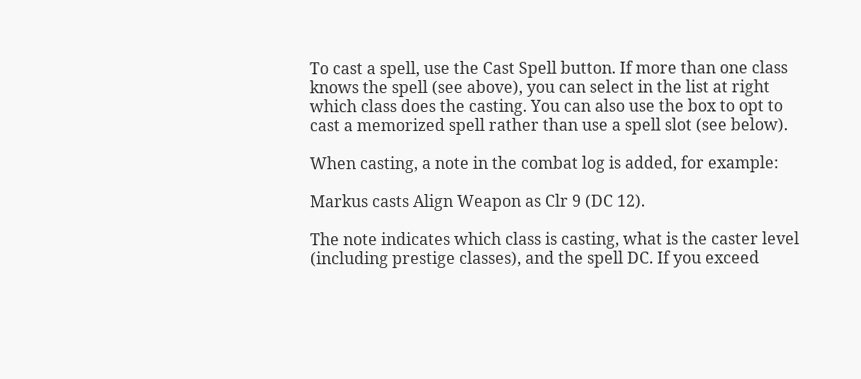To cast a spell, use the Cast Spell button. If more than one class knows the spell (see above), you can select in the list at right which class does the casting. You can also use the box to opt to cast a memorized spell rather than use a spell slot (see below).

When casting, a note in the combat log is added, for example:

Markus casts Align Weapon as Clr 9 (DC 12).

The note indicates which class is casting, what is the caster level (including prestige classes), and the spell DC. If you exceed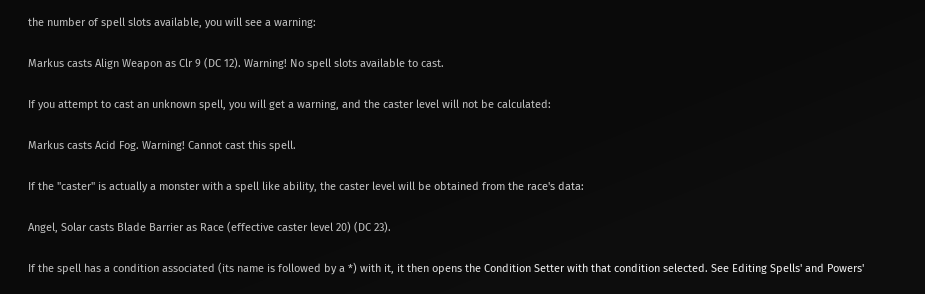the number of spell slots available, you will see a warning:

Markus casts Align Weapon as Clr 9 (DC 12). Warning! No spell slots available to cast.

If you attempt to cast an unknown spell, you will get a warning, and the caster level will not be calculated:

Markus casts Acid Fog. Warning! Cannot cast this spell.

If the "caster" is actually a monster with a spell like ability, the caster level will be obtained from the race's data:

Angel, Solar casts Blade Barrier as Race (effective caster level 20) (DC 23).

If the spell has a condition associated (its name is followed by a *) with it, it then opens the Condition Setter with that condition selected. See Editing Spells' and Powers'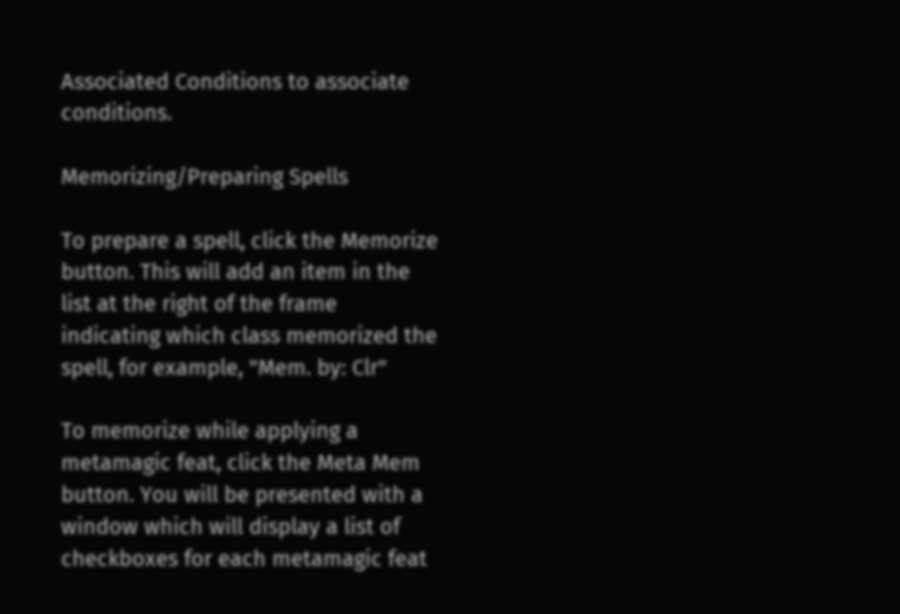Associated Conditions to associate conditions.

Memorizing/Preparing Spells

To prepare a spell, click the Memorize button. This will add an item in the list at the right of the frame indicating which class memorized the spell, for example, "Mem. by: Clr"

To memorize while applying a metamagic feat, click the Meta Mem button. You will be presented with a window which will display a list of checkboxes for each metamagic feat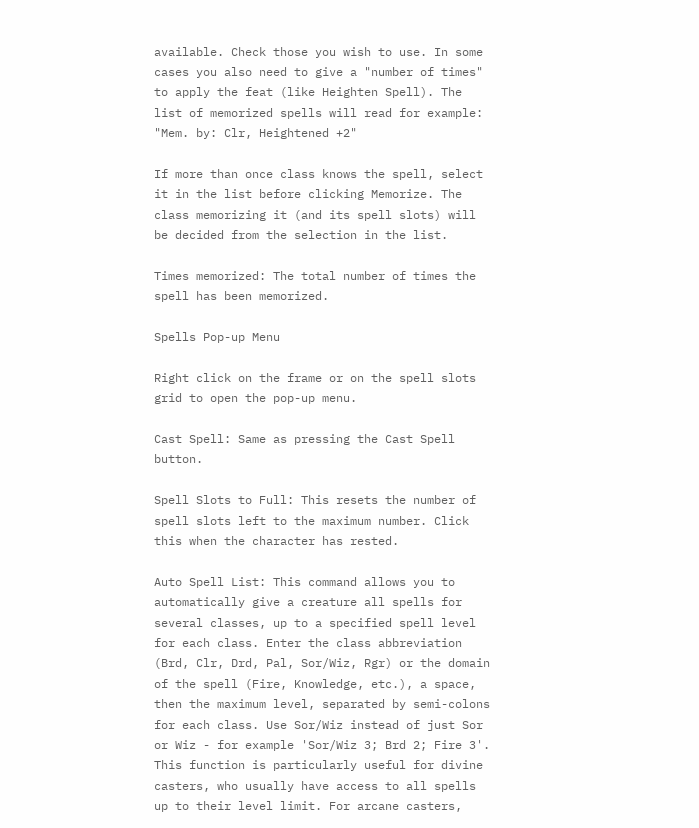available. Check those you wish to use. In some cases you also need to give a "number of times" to apply the feat (like Heighten Spell). The list of memorized spells will read for example: "Mem. by: Clr, Heightened +2"

If more than once class knows the spell, select it in the list before clicking Memorize. The class memorizing it (and its spell slots) will be decided from the selection in the list.

Times memorized: The total number of times the spell has been memorized.

Spells Pop-up Menu

Right click on the frame or on the spell slots grid to open the pop-up menu.

Cast Spell: Same as pressing the Cast Spell button.

Spell Slots to Full: This resets the number of spell slots left to the maximum number. Click this when the character has rested.

Auto Spell List: This command allows you to automatically give a creature all spells for several classes, up to a specified spell level for each class. Enter the class abbreviation (Brd, Clr, Drd, Pal, Sor/Wiz, Rgr) or the domain of the spell (Fire, Knowledge, etc.), a space, then the maximum level, separated by semi-colons for each class. Use Sor/Wiz instead of just Sor or Wiz - for example 'Sor/Wiz 3; Brd 2; Fire 3'. This function is particularly useful for divine casters, who usually have access to all spells up to their level limit. For arcane casters,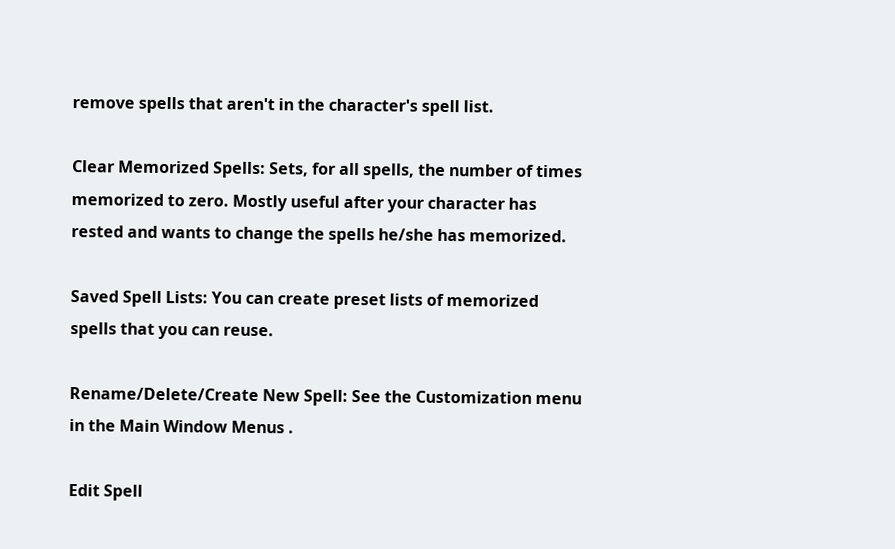remove spells that aren't in the character's spell list.

Clear Memorized Spells: Sets, for all spells, the number of times memorized to zero. Mostly useful after your character has rested and wants to change the spells he/she has memorized.

Saved Spell Lists: You can create preset lists of memorized spells that you can reuse.

Rename/Delete/Create New Spell: See the Customization menu in the Main Window Menus .

Edit Spell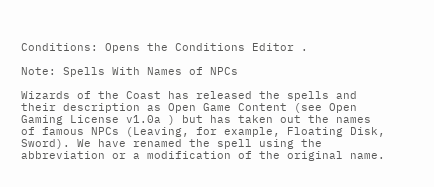Conditions: Opens the Conditions Editor .

Note: Spells With Names of NPCs

Wizards of the Coast has released the spells and their description as Open Game Content (see Open Gaming License v1.0a ) but has taken out the names of famous NPCs (Leaving, for example, Floating Disk, Sword). We have renamed the spell using the abbreviation or a modification of the original name.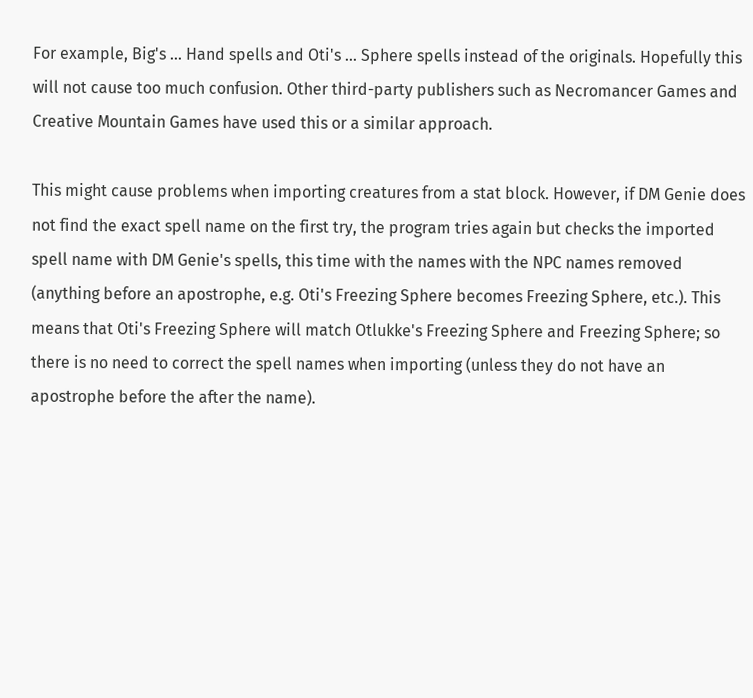For example, Big's ... Hand spells and Oti's ... Sphere spells instead of the originals. Hopefully this will not cause too much confusion. Other third-party publishers such as Necromancer Games and Creative Mountain Games have used this or a similar approach.

This might cause problems when importing creatures from a stat block. However, if DM Genie does not find the exact spell name on the first try, the program tries again but checks the imported spell name with DM Genie's spells, this time with the names with the NPC names removed (anything before an apostrophe, e.g. Oti's Freezing Sphere becomes Freezing Sphere, etc.). This means that Oti's Freezing Sphere will match Otlukke's Freezing Sphere and Freezing Sphere; so there is no need to correct the spell names when importing (unless they do not have an apostrophe before the after the name).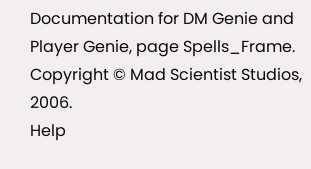Documentation for DM Genie and Player Genie, page Spells_Frame. Copyright © Mad Scientist Studios, 2006.
Help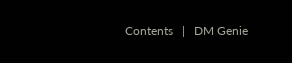Contents   |   DM Genie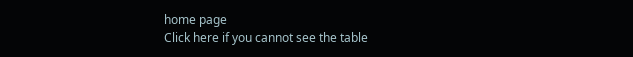home page
Click here if you cannot see the table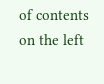of contents on the left